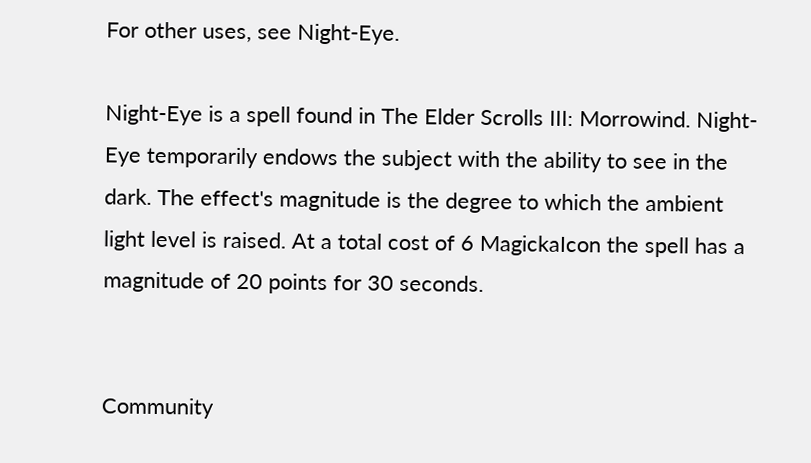For other uses, see Night-Eye.

Night-Eye is a spell found in The Elder Scrolls III: Morrowind. Night-Eye temporarily endows the subject with the ability to see in the dark. The effect's magnitude is the degree to which the ambient light level is raised. At a total cost of 6 MagickaIcon the spell has a magnitude of 20 points for 30 seconds.


Community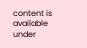content is available under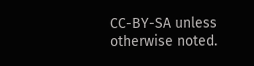CC-BY-SA unless otherwise noted.